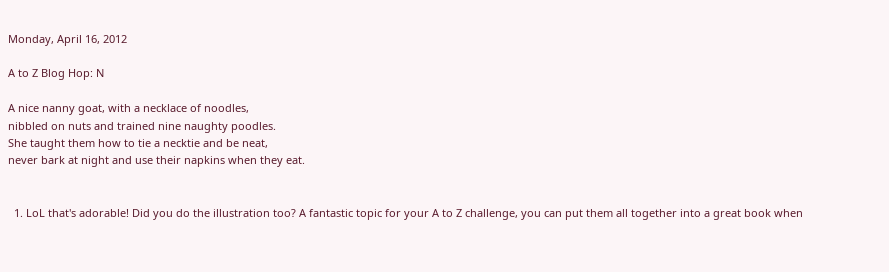Monday, April 16, 2012

A to Z Blog Hop: N

A nice nanny goat, with a necklace of noodles,
nibbled on nuts and trained nine naughty poodles.
She taught them how to tie a necktie and be neat,
never bark at night and use their napkins when they eat.


  1. LoL that's adorable! Did you do the illustration too? A fantastic topic for your A to Z challenge, you can put them all together into a great book when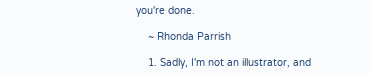you're done.

    ~ Rhonda Parrish

    1. Sadly, I'm not an illustrator, and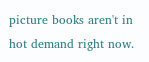picture books aren't in hot demand right now.